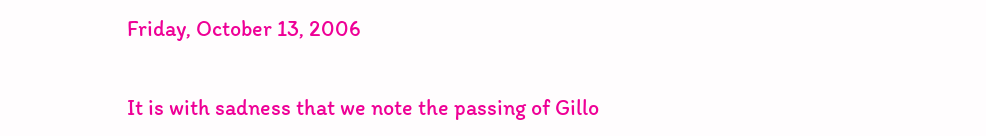Friday, October 13, 2006


It is with sadness that we note the passing of Gillo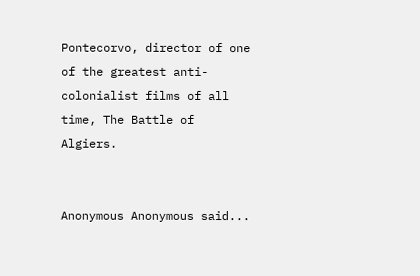Pontecorvo, director of one of the greatest anti-colonialist films of all time, The Battle of Algiers.


Anonymous Anonymous said...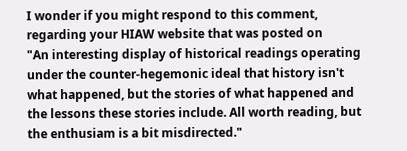I wonder if you might respond to this comment, regarding your HIAW website that was posted on
"An interesting display of historical readings operating under the counter-hegemonic ideal that history isn't what happened, but the stories of what happened and the lessons these stories include. All worth reading, but the enthusiam is a bit misdirected."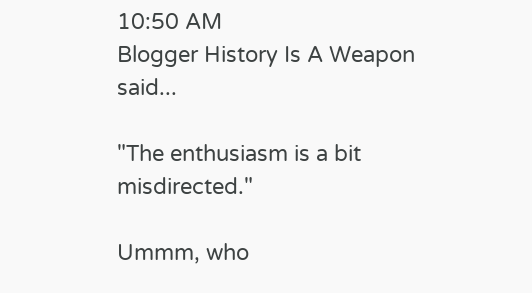10:50 AM
Blogger History Is A Weapon said...

"The enthusiasm is a bit misdirected."

Ummm, who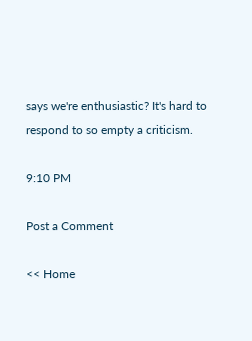says we're enthusiastic? It's hard to respond to so empty a criticism.

9:10 PM

Post a Comment

<< Home